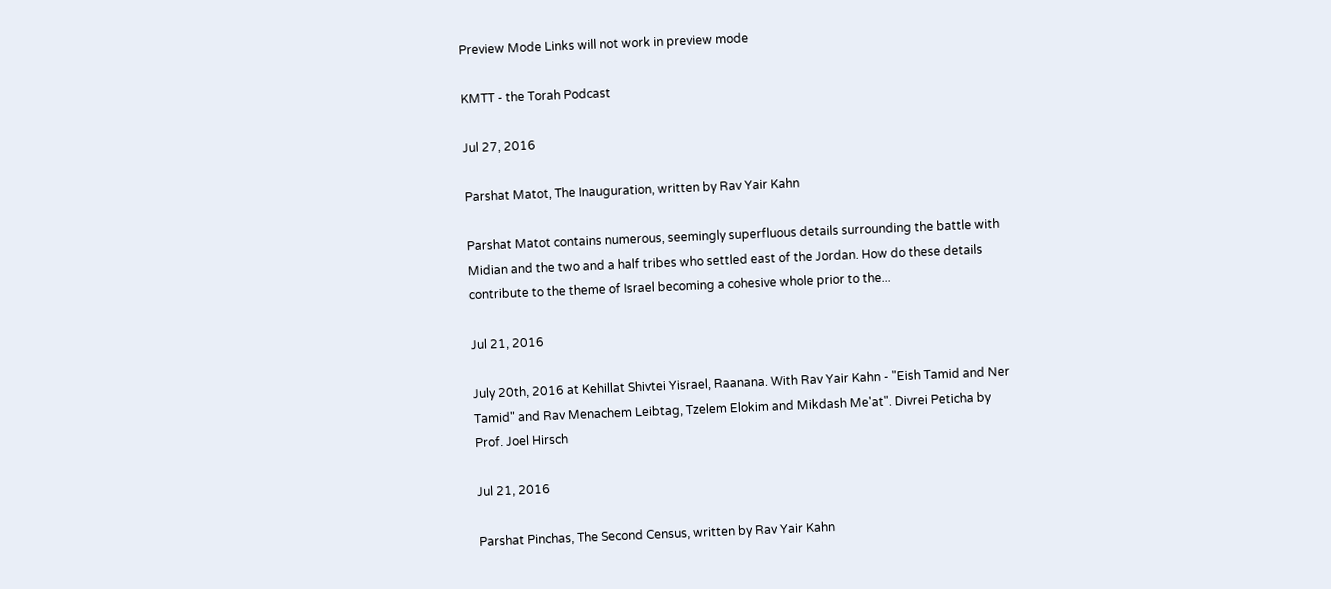Preview Mode Links will not work in preview mode

KMTT - the Torah Podcast

Jul 27, 2016

Parshat Matot, The Inauguration, written by Rav Yair Kahn

Parshat Matot contains numerous, seemingly superfluous details surrounding the battle with Midian and the two and a half tribes who settled east of the Jordan. How do these details contribute to the theme of Israel becoming a cohesive whole prior to the...

Jul 21, 2016

July 20th, 2016 at Kehillat Shivtei Yisrael, Raanana. With Rav Yair Kahn - "Eish Tamid and Ner Tamid" and Rav Menachem Leibtag, Tzelem Elokim and Mikdash Me'at". Divrei Peticha by Prof. Joel Hirsch

Jul 21, 2016

Parshat Pinchas, The Second Census, written by Rav Yair Kahn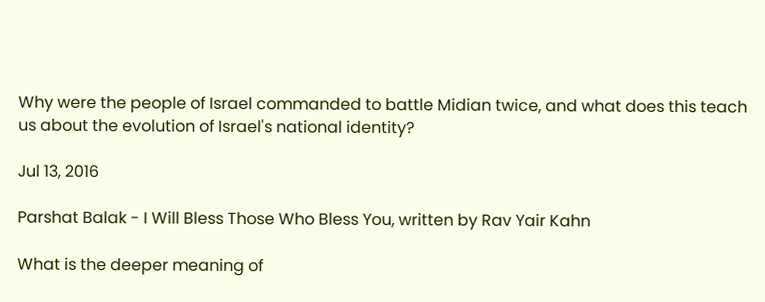Why were the people of Israel commanded to battle Midian twice, and what does this teach us about the evolution of Israel's national identity?

Jul 13, 2016

Parshat Balak - I Will Bless Those Who Bless You, written by Rav Yair Kahn

What is the deeper meaning of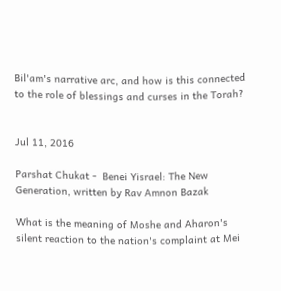Bil'am's narrative arc, and how is this connected to the role of blessings and curses in the Torah?


Jul 11, 2016

Parshat Chukat -  Benei Yisrael: The New Generation, written by Rav Amnon Bazak

What is the meaning of Moshe and Aharon's silent reaction to the nation's complaint at Mei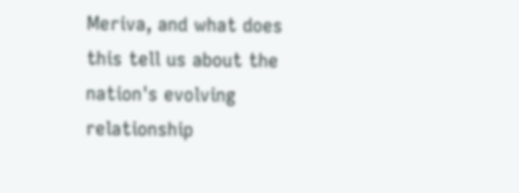Meriva, and what does this tell us about the nation's evolving relationship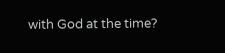with God at the time?